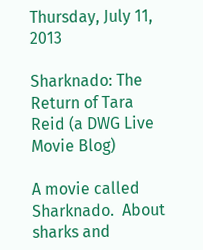Thursday, July 11, 2013

Sharknado: The Return of Tara Reid (a DWG Live Movie Blog)

A movie called Sharknado.  About sharks and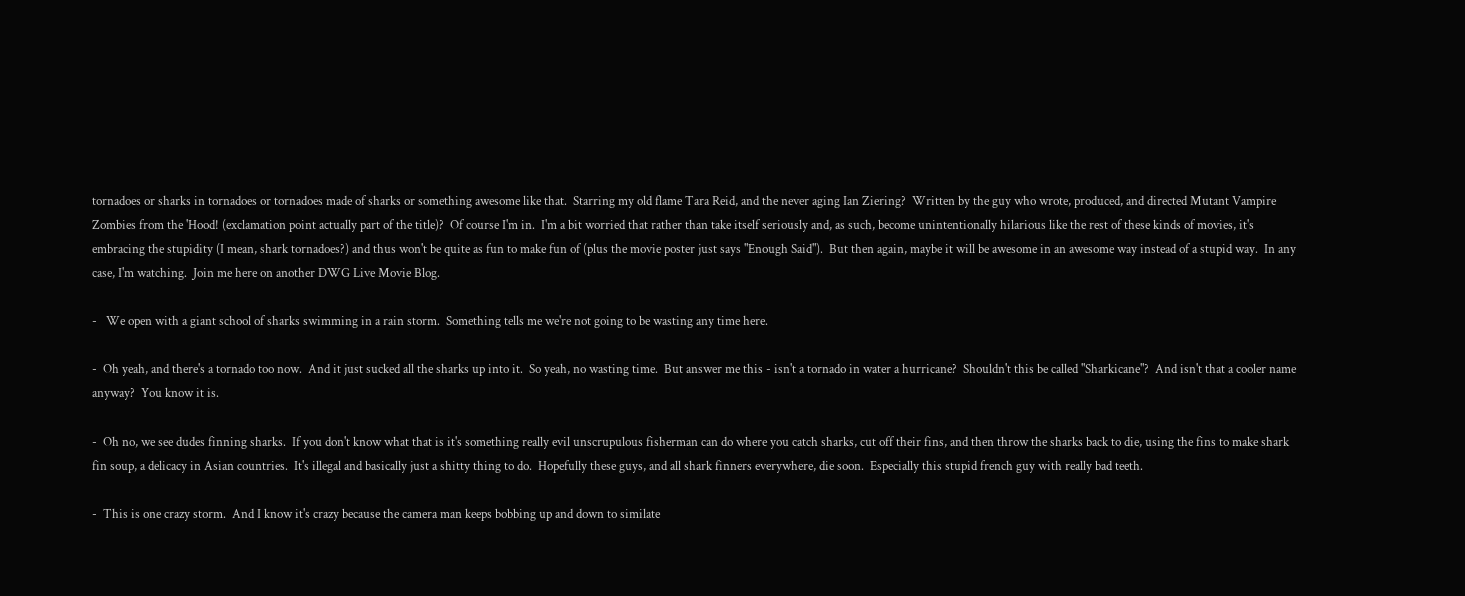tornadoes or sharks in tornadoes or tornadoes made of sharks or something awesome like that.  Starring my old flame Tara Reid, and the never aging Ian Ziering?  Written by the guy who wrote, produced, and directed Mutant Vampire Zombies from the 'Hood! (exclamation point actually part of the title)?  Of course I'm in.  I'm a bit worried that rather than take itself seriously and, as such, become unintentionally hilarious like the rest of these kinds of movies, it's embracing the stupidity (I mean, shark tornadoes?) and thus won't be quite as fun to make fun of (plus the movie poster just says "Enough Said").  But then again, maybe it will be awesome in an awesome way instead of a stupid way.  In any case, I'm watching.  Join me here on another DWG Live Movie Blog.

-   We open with a giant school of sharks swimming in a rain storm.  Something tells me we're not going to be wasting any time here.

-  Oh yeah, and there's a tornado too now.  And it just sucked all the sharks up into it.  So yeah, no wasting time.  But answer me this - isn't a tornado in water a hurricane?  Shouldn't this be called "Sharkicane"?  And isn't that a cooler name anyway?  You know it is.

-  Oh no, we see dudes finning sharks.  If you don't know what that is it's something really evil unscrupulous fisherman can do where you catch sharks, cut off their fins, and then throw the sharks back to die, using the fins to make shark fin soup, a delicacy in Asian countries.  It's illegal and basically just a shitty thing to do.  Hopefully these guys, and all shark finners everywhere, die soon.  Especially this stupid french guy with really bad teeth.

-  This is one crazy storm.  And I know it's crazy because the camera man keeps bobbing up and down to similate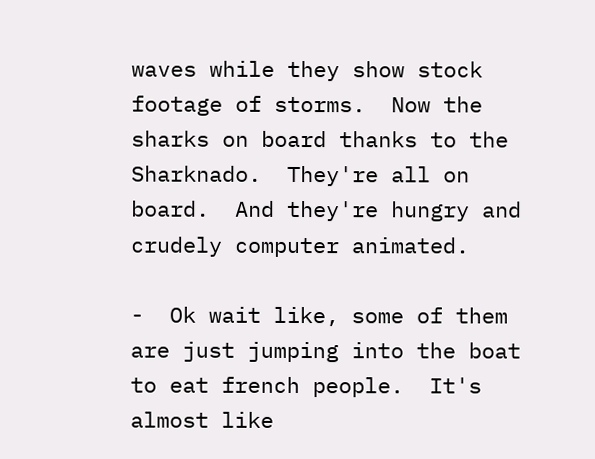waves while they show stock footage of storms.  Now the sharks on board thanks to the Sharknado.  They're all on board.  And they're hungry and crudely computer animated.

-  Ok wait like, some of them are just jumping into the boat to eat french people.  It's almost like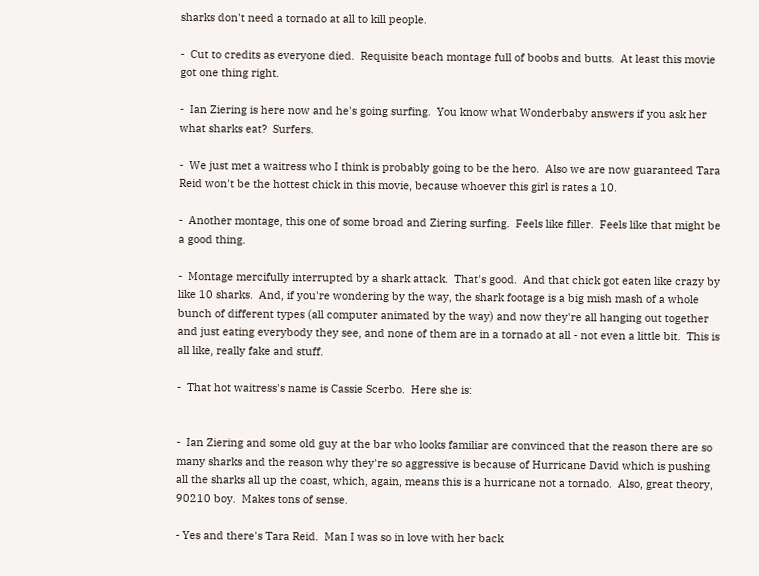sharks don't need a tornado at all to kill people.

-  Cut to credits as everyone died.  Requisite beach montage full of boobs and butts.  At least this movie got one thing right.

-  Ian Ziering is here now and he's going surfing.  You know what Wonderbaby answers if you ask her what sharks eat?  Surfers.

-  We just met a waitress who I think is probably going to be the hero.  Also we are now guaranteed Tara Reid won't be the hottest chick in this movie, because whoever this girl is rates a 10.

-  Another montage, this one of some broad and Ziering surfing.  Feels like filler.  Feels like that might be a good thing.

-  Montage mercifully interrupted by a shark attack.  That's good.  And that chick got eaten like crazy by like 10 sharks.  And, if you're wondering by the way, the shark footage is a big mish mash of a whole bunch of different types (all computer animated by the way) and now they're all hanging out together and just eating everybody they see, and none of them are in a tornado at all - not even a little bit.  This is all like, really fake and stuff.

-  That hot waitress's name is Cassie Scerbo.  Here she is:


-  Ian Ziering and some old guy at the bar who looks familiar are convinced that the reason there are so many sharks and the reason why they're so aggressive is because of Hurricane David which is pushing all the sharks all up the coast, which, again, means this is a hurricane not a tornado.  Also, great theory, 90210 boy.  Makes tons of sense.

- Yes and there's Tara Reid.  Man I was so in love with her back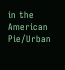in the American Pie/Urban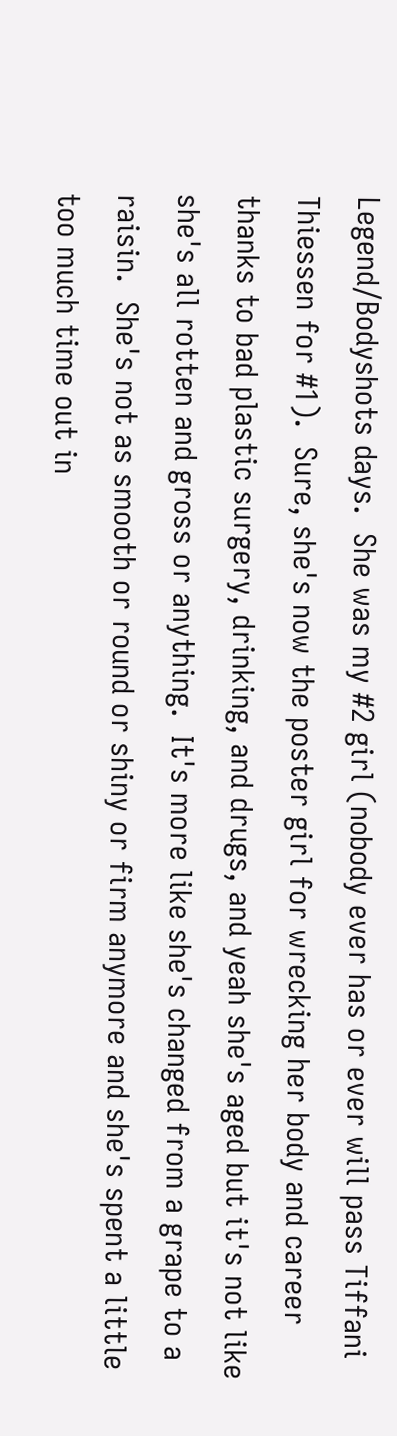Legend/Bodyshots days.  She was my #2 girl (nobody ever has or ever will pass Tiffani Thiessen for #1).  Sure, she's now the poster girl for wrecking her body and career thanks to bad plastic surgery, drinking, and drugs, and yeah she's aged but it's not like she's all rotten and gross or anything.  It's more like she's changed from a grape to a raisin.  She's not as smooth or round or shiny or firm anymore and she's spent a little too much time out in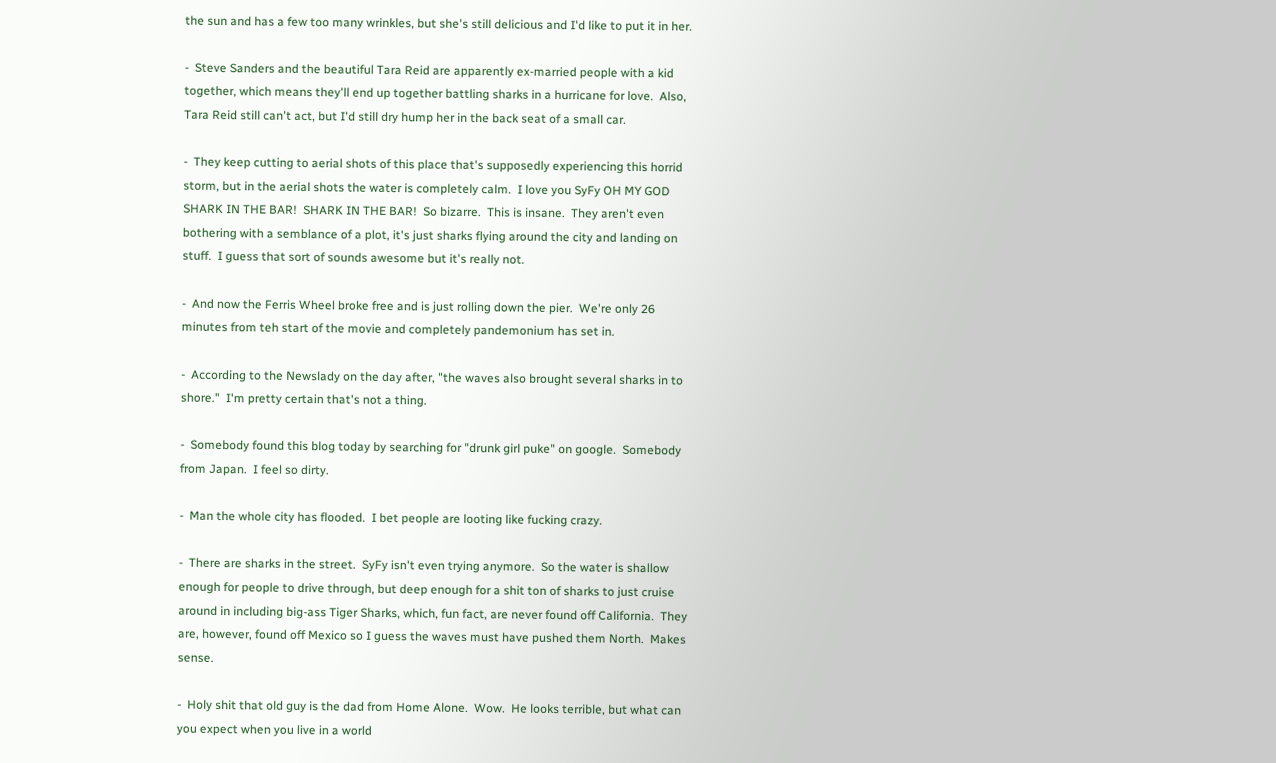the sun and has a few too many wrinkles, but she's still delicious and I'd like to put it in her.

-  Steve Sanders and the beautiful Tara Reid are apparently ex-married people with a kid together, which means they'll end up together battling sharks in a hurricane for love.  Also, Tara Reid still can't act, but I'd still dry hump her in the back seat of a small car.

-  They keep cutting to aerial shots of this place that's supposedly experiencing this horrid storm, but in the aerial shots the water is completely calm.  I love you SyFy OH MY GOD SHARK IN THE BAR!  SHARK IN THE BAR!  So bizarre.  This is insane.  They aren't even bothering with a semblance of a plot, it's just sharks flying around the city and landing on stuff.  I guess that sort of sounds awesome but it's really not.

-  And now the Ferris Wheel broke free and is just rolling down the pier.  We're only 26 minutes from teh start of the movie and completely pandemonium has set in.

-  According to the Newslady on the day after, "the waves also brought several sharks in to shore."  I'm pretty certain that's not a thing.

-  Somebody found this blog today by searching for "drunk girl puke" on google.  Somebody from Japan.  I feel so dirty.

-  Man the whole city has flooded.  I bet people are looting like fucking crazy.

-  There are sharks in the street.  SyFy isn't even trying anymore.  So the water is shallow enough for people to drive through, but deep enough for a shit ton of sharks to just cruise around in including big-ass Tiger Sharks, which, fun fact, are never found off California.  They are, however, found off Mexico so I guess the waves must have pushed them North.  Makes sense.

-  Holy shit that old guy is the dad from Home Alone.  Wow.  He looks terrible, but what can you expect when you live in a world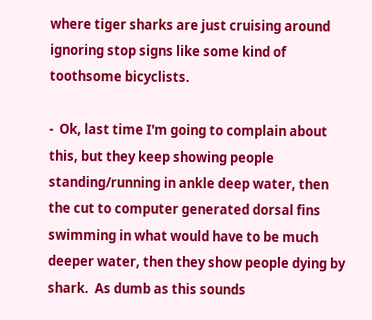where tiger sharks are just cruising around ignoring stop signs like some kind of toothsome bicyclists.

-  Ok, last time I'm going to complain about this, but they keep showing people standing/running in ankle deep water, then the cut to computer generated dorsal fins swimming in what would have to be much deeper water, then they show people dying by shark.  As dumb as this sounds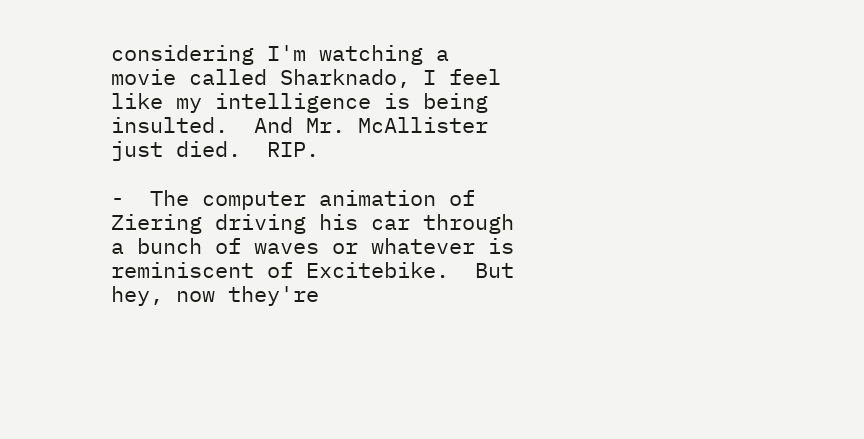considering I'm watching a movie called Sharknado, I feel like my intelligence is being insulted.  And Mr. McAllister just died.  RIP.

-  The computer animation of Ziering driving his car through a bunch of waves or whatever is reminiscent of Excitebike.  But hey, now they're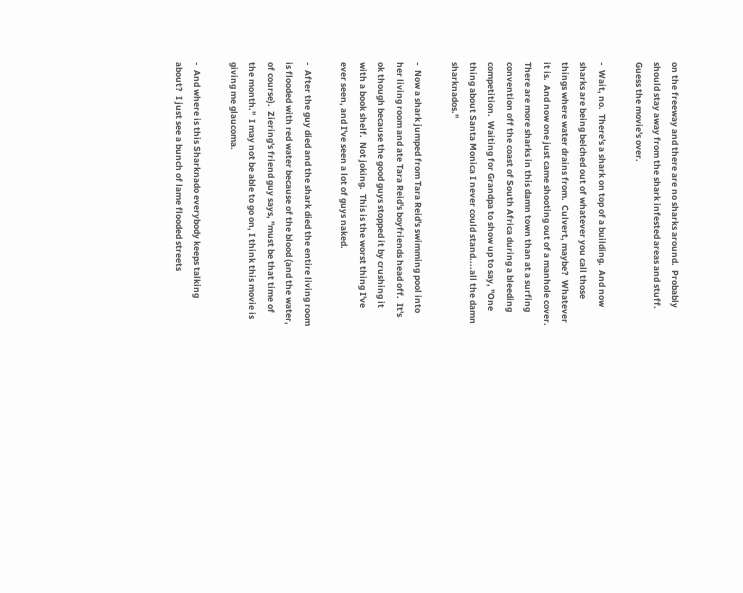on the freeway and there are no sharks around.  Probably should stay away from the shark infested areas and stuff.  Guess the movie's over.

-  Wait, no.  There's a shark on top of a building.  And now sharks are being belched out of whatever you call those things where water drains from.  Culvert, maybe?  Whatever it is.  And now one just came shooting out of a manhole cover.  There are more sharks in this damn town than at a surfing convention off the coast of South Africa during a bleeding competition.  Waiting for Grandpa to show up to say, "One thing about Santa Monica I never could stand....all the damn sharknados."

-  Now a shark jumped from Tara Reid's swimming pool into her living room and ate Tara Reid's boyfriends head off.  It's ok though because the good guys stopped it by crushing it with a book shelf.  Not joking.  This is the worst thing I've ever seen, and I've seen a lot of guys naked.

-  After the guy died and the shark died the entire living room is flooded with red water because of the blood (and the water, of course).  Ziering's friend guy says, "must be that time of the month."  I may not be able to go on, I think this movie is giving me glaucoma.

-  And where is this Sharknado everybody keeps talking about?  I just see a bunch of lame flooded streets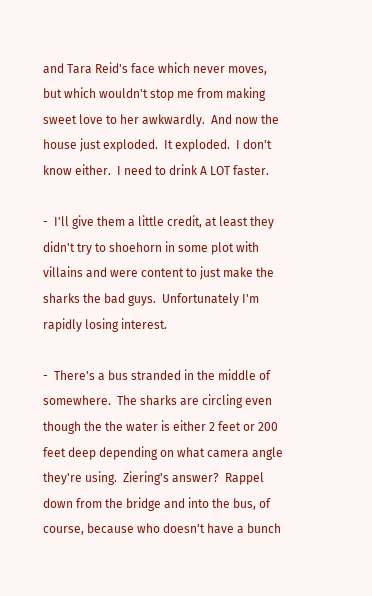and Tara Reid's face which never moves, but which wouldn't stop me from making sweet love to her awkwardly.  And now the house just exploded.  It exploded.  I don't know either.  I need to drink A LOT faster.

-  I'll give them a little credit, at least they didn't try to shoehorn in some plot with villains and were content to just make the sharks the bad guys.  Unfortunately I'm rapidly losing interest.

-  There's a bus stranded in the middle of somewhere.  The sharks are circling even though the the water is either 2 feet or 200 feet deep depending on what camera angle they're using.  Ziering's answer?  Rappel down from the bridge and into the bus, of course, because who doesn't have a bunch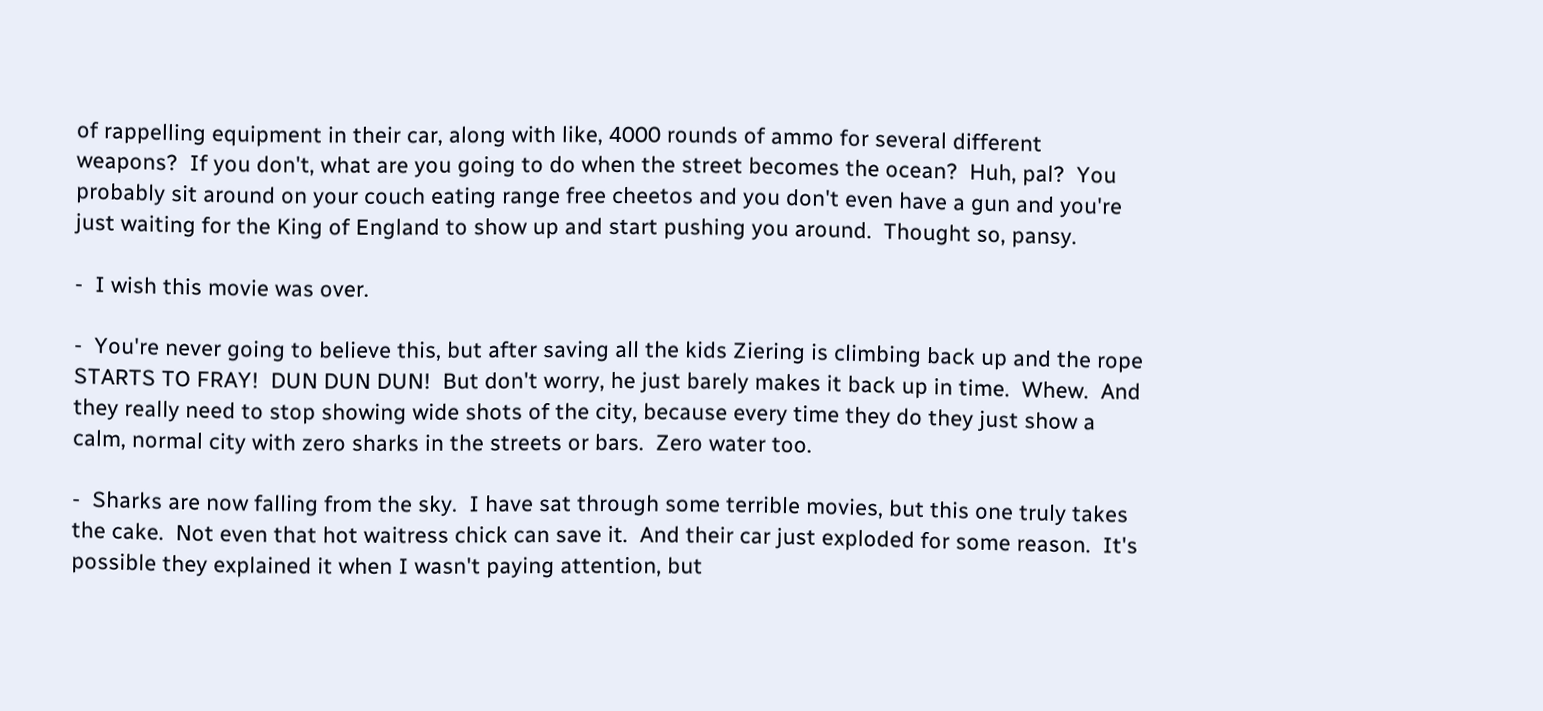of rappelling equipment in their car, along with like, 4000 rounds of ammo for several different weapons?  If you don't, what are you going to do when the street becomes the ocean?  Huh, pal?  You probably sit around on your couch eating range free cheetos and you don't even have a gun and you're just waiting for the King of England to show up and start pushing you around.  Thought so, pansy.

-  I wish this movie was over.

-  You're never going to believe this, but after saving all the kids Ziering is climbing back up and the rope STARTS TO FRAY!  DUN DUN DUN!  But don't worry, he just barely makes it back up in time.  Whew.  And they really need to stop showing wide shots of the city, because every time they do they just show a calm, normal city with zero sharks in the streets or bars.  Zero water too.

-  Sharks are now falling from the sky.  I have sat through some terrible movies, but this one truly takes the cake.  Not even that hot waitress chick can save it.  And their car just exploded for some reason.  It's possible they explained it when I wasn't paying attention, but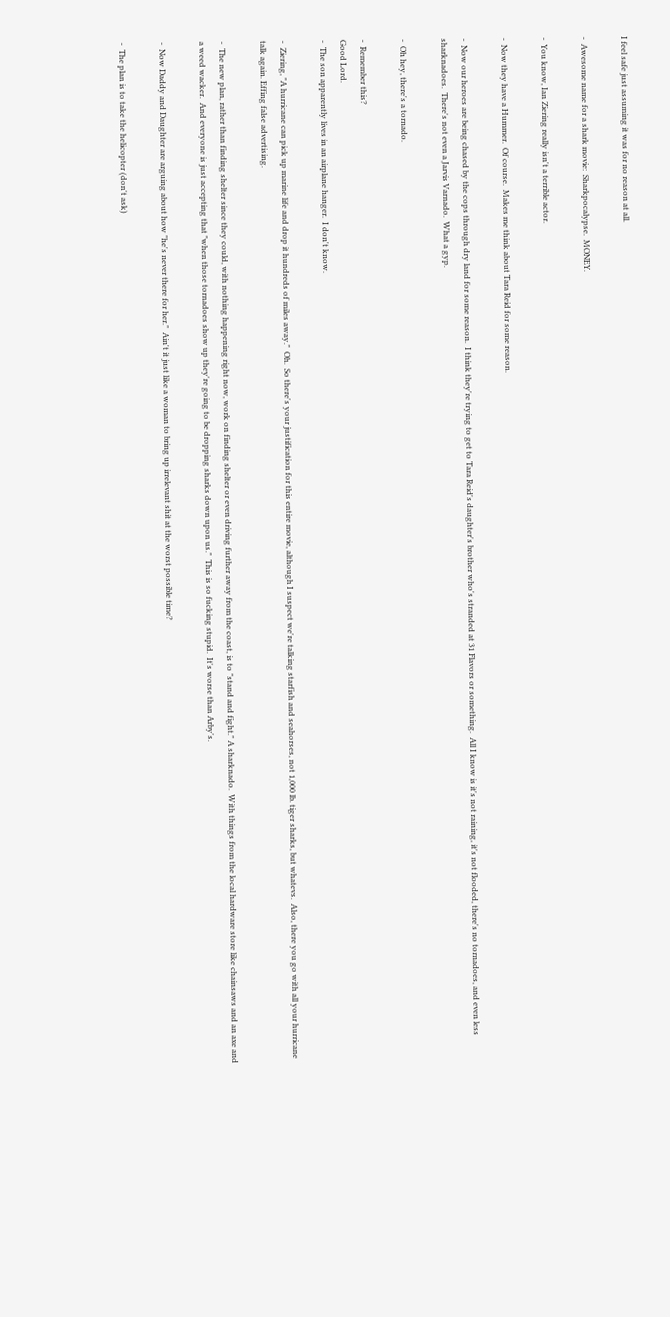I feel safe just assuming it was for no reason at all.

-  Awesome name for a shark movie:  Sharkpocalypse.  MONEY.

-  You know, Ian Ziering really isn't a terrible actor.

-  Now they have a Hummer.  Of course.  Makes me think about Tara Reid for some reason.

-  Now our heroes are being chased by the cops through dry land for some reason.  I think they're trying to get to Tara Reid's daughter's brother who's stranded at 31 Flavors or something.  All I know is it's not raining, it's not flooded, there's no tornadoes, and even less sharknadoes.  There's not even a Jarvis Varnado.  What a gyp.

-  Oh hey, there's a tornado.

-  Remember this?
Good Lord.
-  The son apparently lives in an airplane hanger.  I don't know.

-  Ziering, "A hurricane can pick up marine life and drop it hundreds of miles away."  Oh.  So there's your justification for this entire movie, although I suspect we're talking starfish and seahorses, not 1,000 lb. tiger sharks, but whatevs.  Also, there you go with all your hurricane talk again. Effing false advertising.

-  The new plan, rather than finding shelter since they could, with nothing happening right now, work on finding shelter or even driving further away from the coast, is to "stand and fight." A sharknado.  With things from the local hardware store like chainsaws and an axe and a weed wacker.  And everyone is just accepting that "when those tornadoes show up they're going to be dropping sharks down upon us."  This is so fucking stupid.  It's worse than Arby's.

-  Now Daddy and Daughter are arguing about how "he's never there for her."  Ain't it just like a woman to bring up irrelevant shit at the worst possible time?

-  The plan is to take the helicopter (don't ask)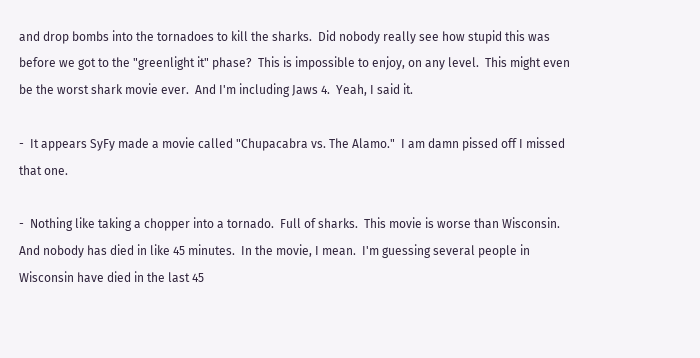and drop bombs into the tornadoes to kill the sharks.  Did nobody really see how stupid this was before we got to the "greenlight it" phase?  This is impossible to enjoy, on any level.  This might even be the worst shark movie ever.  And I'm including Jaws 4.  Yeah, I said it.

-  It appears SyFy made a movie called "Chupacabra vs. The Alamo."  I am damn pissed off I missed that one.

-  Nothing like taking a chopper into a tornado.  Full of sharks.  This movie is worse than Wisconsin.  And nobody has died in like 45 minutes.  In the movie, I mean.  I'm guessing several people in Wisconsin have died in the last 45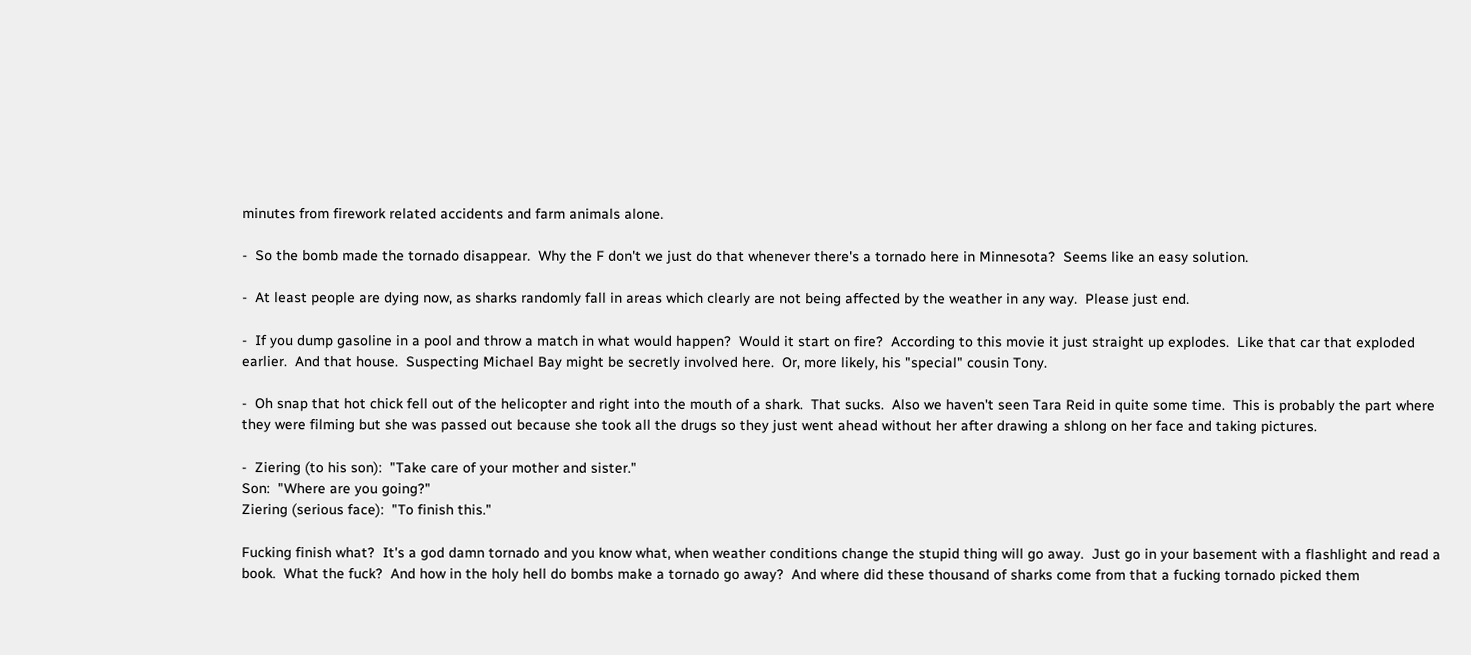minutes from firework related accidents and farm animals alone.

-  So the bomb made the tornado disappear.  Why the F don't we just do that whenever there's a tornado here in Minnesota?  Seems like an easy solution.

-  At least people are dying now, as sharks randomly fall in areas which clearly are not being affected by the weather in any way.  Please just end.

-  If you dump gasoline in a pool and throw a match in what would happen?  Would it start on fire?  According to this movie it just straight up explodes.  Like that car that exploded earlier.  And that house.  Suspecting Michael Bay might be secretly involved here.  Or, more likely, his "special" cousin Tony.

-  Oh snap that hot chick fell out of the helicopter and right into the mouth of a shark.  That sucks.  Also we haven't seen Tara Reid in quite some time.  This is probably the part where they were filming but she was passed out because she took all the drugs so they just went ahead without her after drawing a shlong on her face and taking pictures.

-  Ziering (to his son):  "Take care of your mother and sister."
Son:  "Where are you going?"
Ziering (serious face):  "To finish this."

Fucking finish what?  It's a god damn tornado and you know what, when weather conditions change the stupid thing will go away.  Just go in your basement with a flashlight and read a book.  What the fuck?  And how in the holy hell do bombs make a tornado go away?  And where did these thousand of sharks come from that a fucking tornado picked them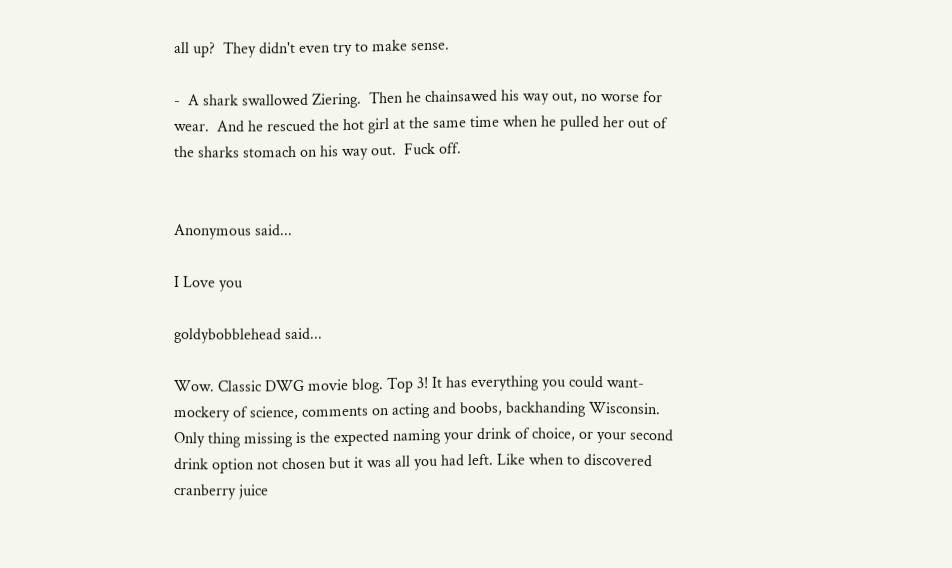all up?  They didn't even try to make sense.

-  A shark swallowed Ziering.  Then he chainsawed his way out, no worse for wear.  And he rescued the hot girl at the same time when he pulled her out of the sharks stomach on his way out.  Fuck off.


Anonymous said...

I Love you

goldybobblehead said...

Wow. Classic DWG movie blog. Top 3! It has everything you could want- mockery of science, comments on acting and boobs, backhanding Wisconsin. Only thing missing is the expected naming your drink of choice, or your second drink option not chosen but it was all you had left. Like when to discovered cranberry juice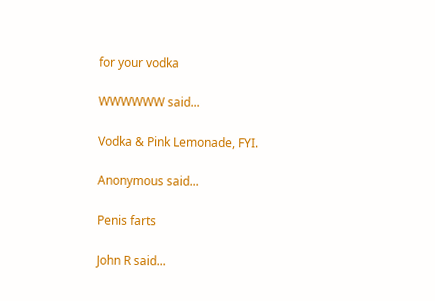for your vodka

WWWWWW said...

Vodka & Pink Lemonade, FYI.

Anonymous said...

Penis farts

John R said...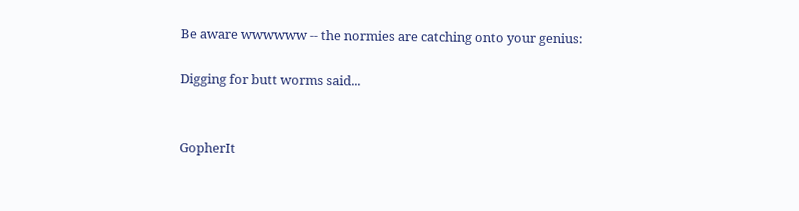Be aware wwwwww -- the normies are catching onto your genius:

Digging for butt worms said...


GopherIt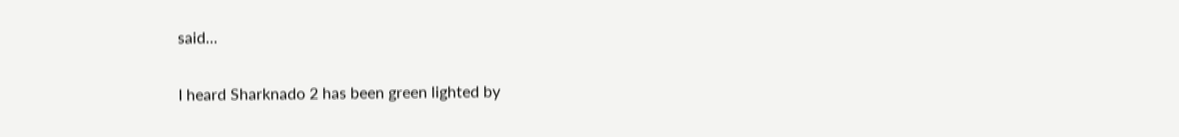said...

I heard Sharknado 2 has been green lighted by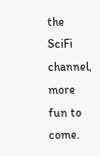the SciFi channel, more fun to come.